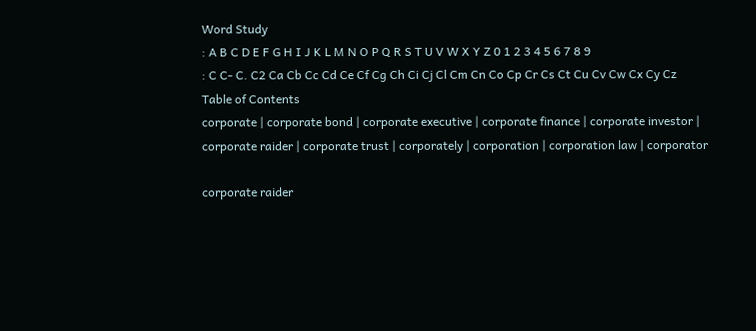Word Study
: A B C D E F G H I J K L M N O P Q R S T U V W X Y Z 0 1 2 3 4 5 6 7 8 9
: C C- C. C2 Ca Cb Cc Cd Ce Cf Cg Ch Ci Cj Cl Cm Cn Co Cp Cr Cs Ct Cu Cv Cw Cx Cy Cz
Table of Contents
corporate | corporate bond | corporate executive | corporate finance | corporate investor | corporate raider | corporate trust | corporately | corporation | corporation law | corporator

corporate raider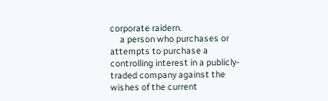corporate raidern.
     a person who purchases or attempts to purchase a controlling interest in a publicly-traded company against the wishes of the current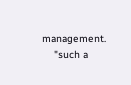management.
    "such a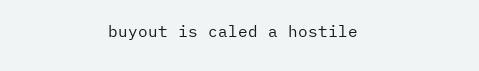buyout is caled a hostile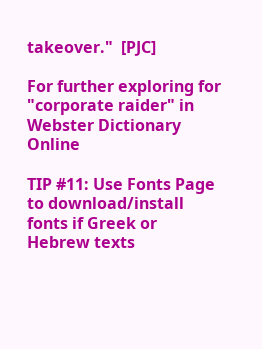takeover."  [PJC]

For further exploring for "corporate raider" in Webster Dictionary Online

TIP #11: Use Fonts Page to download/install fonts if Greek or Hebrew texts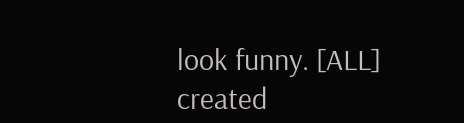look funny. [ALL]
created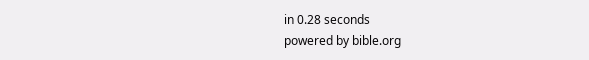in 0.28 seconds
powered by bible.org